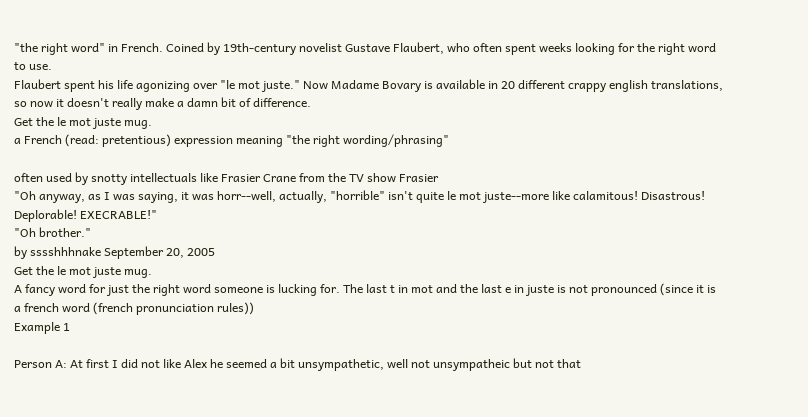"the right word" in French. Coined by 19th-century novelist Gustave Flaubert, who often spent weeks looking for the right word to use.
Flaubert spent his life agonizing over "le mot juste." Now Madame Bovary is available in 20 different crappy english translations, so now it doesn't really make a damn bit of difference.
Get the le mot juste mug.
a French (read: pretentious) expression meaning "the right wording/phrasing"

often used by snotty intellectuals like Frasier Crane from the TV show Frasier
"Oh anyway, as I was saying, it was horr--well, actually, "horrible" isn't quite le mot juste--more like calamitous! Disastrous! Deplorable! EXECRABLE!"
"Oh brother."
by sssshhhnake September 20, 2005
Get the le mot juste mug.
A fancy word for just the right word someone is lucking for. The last t in mot and the last e in juste is not pronounced (since it is a french word (french pronunciation rules))
Example 1

Person A: At first I did not like Alex he seemed a bit unsympathetic, well not unsympatheic but not that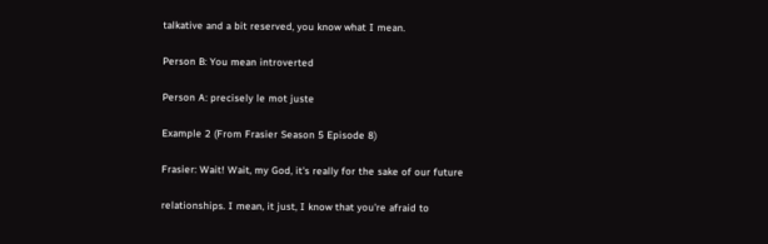talkative and a bit reserved, you know what I mean.

Person B: You mean introverted

Person A: precisely le mot juste

Example 2 (From Frasier Season 5 Episode 8)

Frasier: Wait! Wait, my God, it's really for the sake of our future

relationships. I mean, it just, I know that you're afraid to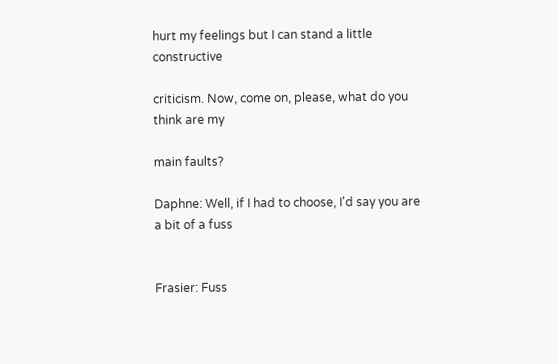hurt my feelings but I can stand a little constructive

criticism. Now, come on, please, what do you think are my

main faults?

Daphne: Well, if I had to choose, I'd say you are a bit of a fuss


Frasier: Fuss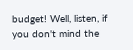budget! Well, listen, if you don't mind the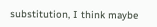substitution, I think maybe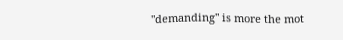"demanding" is more the mot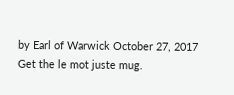by Earl of Warwick October 27, 2017
Get the le mot juste mug.